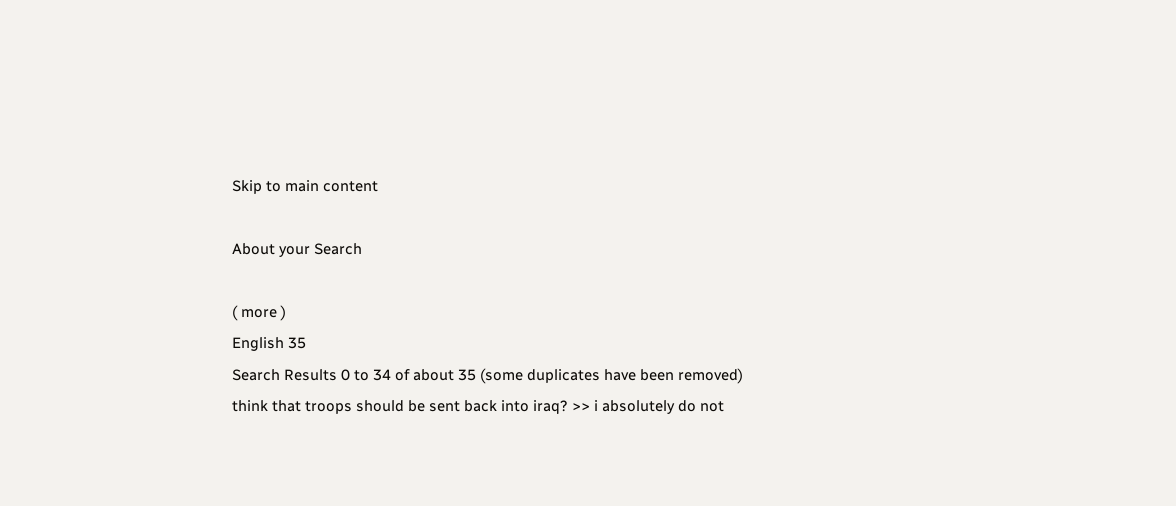Skip to main content

About your Search

( more )
English 35
Search Results 0 to 34 of about 35 (some duplicates have been removed)
think that troops should be sent back into iraq? >> i absolutely do not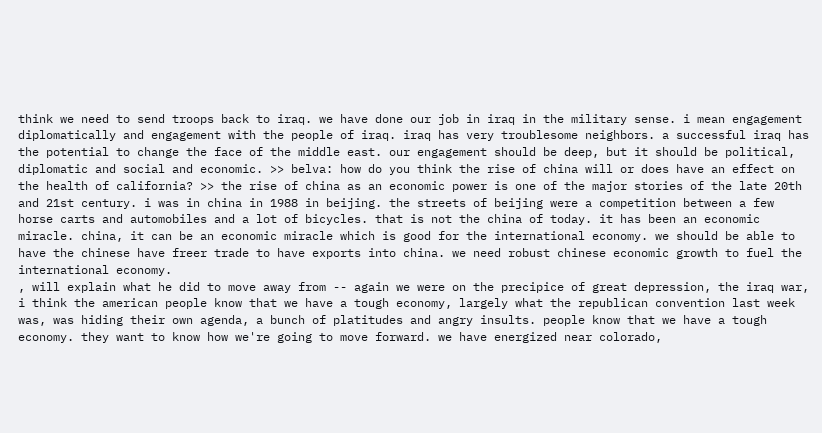think we need to send troops back to iraq. we have done our job in iraq in the military sense. i mean engagement diplomatically and engagement with the people of iraq. iraq has very troublesome neighbors. a successful iraq has the potential to change the face of the middle east. our engagement should be deep, but it should be political, diplomatic and social and economic. >> belva: how do you think the rise of china will or does have an effect on the health of california? >> the rise of china as an economic power is one of the major stories of the late 20th and 21st century. i was in china in 1988 in beijing. the streets of beijing were a competition between a few horse carts and automobiles and a lot of bicycles. that is not the china of today. it has been an economic miracle. china, it can be an economic miracle which is good for the international economy. we should be able to have the chinese have freer trade to have exports into china. we need robust chinese economic growth to fuel the international economy.
, will explain what he did to move away from -- again we were on the precipice of great depression, the iraq war, i think the american people know that we have a tough economy, largely what the republican convention last week was, was hiding their own agenda, a bunch of platitudes and angry insults. people know that we have a tough economy. they want to know how we're going to move forward. we have energized near colorado,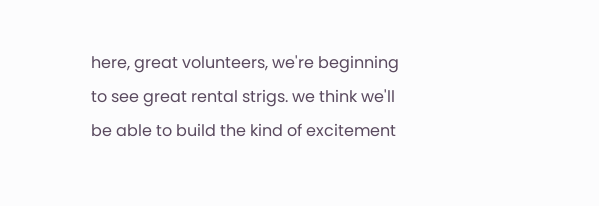here, great volunteers, we're beginning to see great rental strigs. we think we'll be able to build the kind of excitement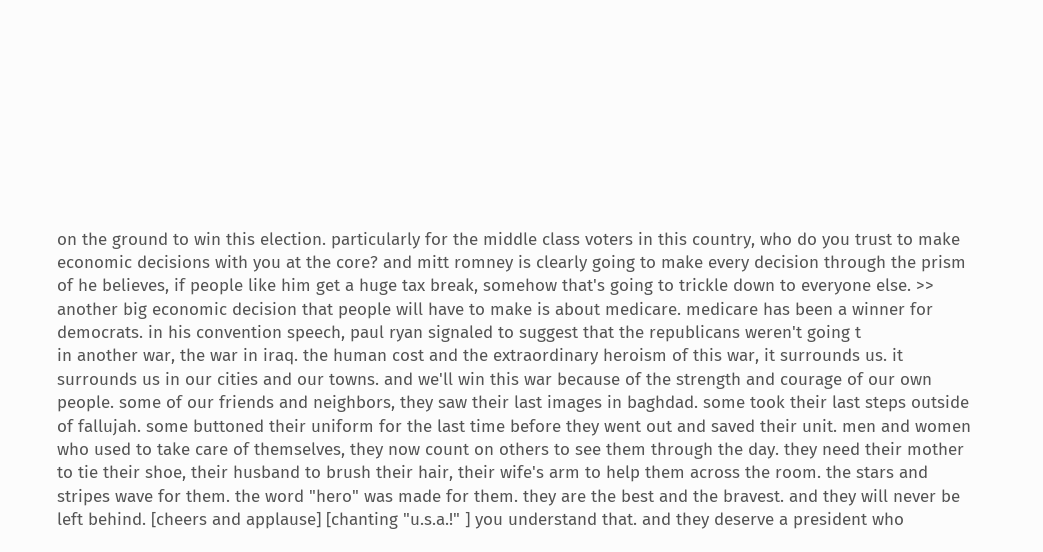on the ground to win this election. particularly for the middle class voters in this country, who do you trust to make economic decisions with you at the core? and mitt romney is clearly going to make every decision through the prism of he believes, if people like him get a huge tax break, somehow that's going to trickle down to everyone else. >> another big economic decision that people will have to make is about medicare. medicare has been a winner for democrats. in his convention speech, paul ryan signaled to suggest that the republicans weren't going t
in another war, the war in iraq. the human cost and the extraordinary heroism of this war, it surrounds us. it surrounds us in our cities and our towns. and we'll win this war because of the strength and courage of our own people. some of our friends and neighbors, they saw their last images in baghdad. some took their last steps outside of fallujah. some buttoned their uniform for the last time before they went out and saved their unit. men and women who used to take care of themselves, they now count on others to see them through the day. they need their mother to tie their shoe, their husband to brush their hair, their wife's arm to help them across the room. the stars and stripes wave for them. the word "hero" was made for them. they are the best and the bravest. and they will never be left behind. [cheers and applause] [chanting "u.s.a.!" ] you understand that. and they deserve a president who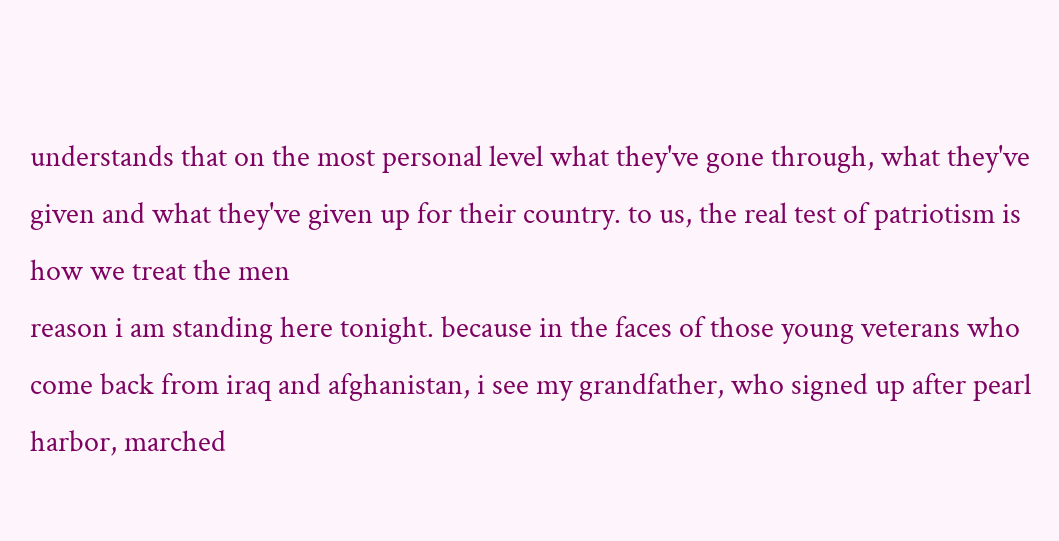understands that on the most personal level what they've gone through, what they've given and what they've given up for their country. to us, the real test of patriotism is how we treat the men
reason i am standing here tonight. because in the faces of those young veterans who come back from iraq and afghanistan, i see my grandfather, who signed up after pearl harbor, marched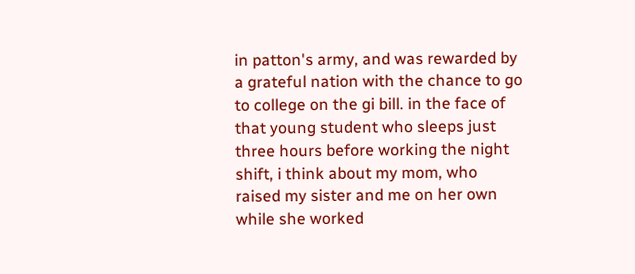in patton's army, and was rewarded by a grateful nation with the chance to go to college on the gi bill. in the face of that young student who sleeps just three hours before working the night shift, i think about my mom, who raised my sister and me on her own while she worked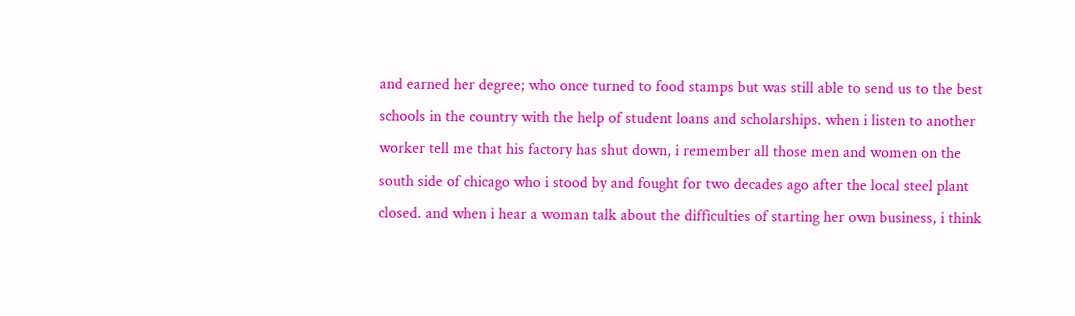and earned her degree; who once turned to food stamps but was still able to send us to the best schools in the country with the help of student loans and scholarships. when i listen to another worker tell me that his factory has shut down, i remember all those men and women on the south side of chicago who i stood by and fought for two decades ago after the local steel plant closed. and when i hear a woman talk about the difficulties of starting her own business, i think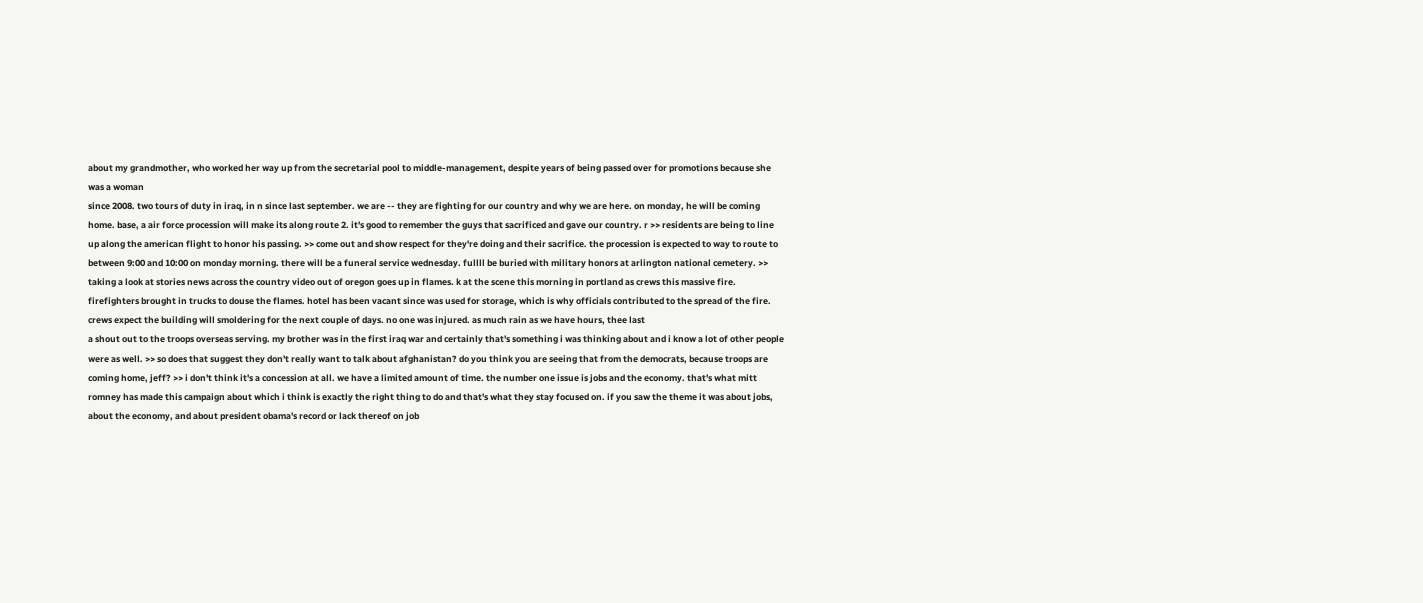about my grandmother, who worked her way up from the secretarial pool to middle-management, despite years of being passed over for promotions because she was a woman
since 2008. two tours of duty in iraq, in n since last september. we are -- they are fighting for our country and why we are here. on monday, he will be coming home. base, a air force procession will make its along route 2. it's good to remember the guys that sacrificed and gave our country. r >> residents are being to line up along the american flight to honor his passing. >> come out and show respect for they're doing and their sacrifice. the procession is expected to way to route to between 9:00 and 10:00 on monday morning. there will be a funeral service wednesday. fullll be buried with military honors at arlington national cemetery. >> taking a look at stories news across the country video out of oregon goes up in flames. k at the scene this morning in portland as crews this massive fire. firefighters brought in trucks to douse the flames. hotel has been vacant since was used for storage, which is why officials contributed to the spread of the fire. crews expect the building will smoldering for the next couple of days. no one was injured. as much rain as we have hours, thee last
a shout out to the troops overseas serving. my brother was in the first iraq war and certainly that's something i was thinking about and i know a lot of other people were as well. >> so does that suggest they don't really want to talk about afghanistan? do you think you are seeing that from the democrats, because troops are coming home, jeff? >> i don't think it's a concession at all. we have a limited amount of time. the number one issue is jobs and the economy. that's what mitt romney has made this campaign about which i think is exactly the right thing to do and that's what they stay focused on. if you saw the theme it was about jobs, about the economy, and about president obama's record or lack thereof on job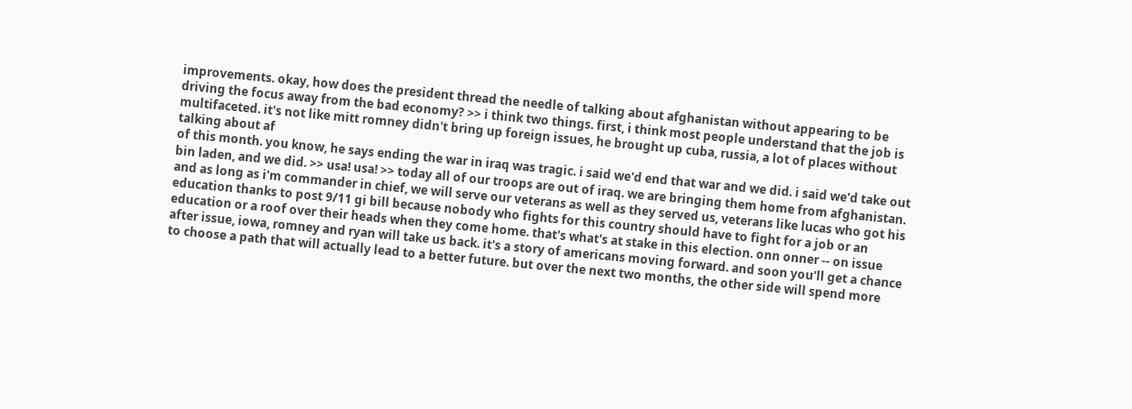improvements. okay, how does the president thread the needle of talking about afghanistan without appearing to be driving the focus away from the bad economy? >> i think two things. first, i think most people understand that the job is multifaceted. it's not like mitt romney didn't bring up foreign issues, he brought up cuba, russia, a lot of places without talking about af
of this month. you know, he says ending the war in iraq was tragic. i said we'd end that war and we did. i said we'd take out bin laden, and we did. >> usa! usa! >> today all of our troops are out of iraq. we are bringing them home from afghanistan. and as long as i'm commander in chief, we will serve our veterans as well as they served us, veterans like lucas who got his education thanks to post 9/11 gi bill because nobody who fights for this country should have to fight for a job or an education or a roof over their heads when they come home. that's what's at stake in this election. onn onner -- on issue after issue, iowa, romney and ryan will take us back. it's a story of americans moving forward. and soon you'll get a chance to choose a path that will actually lead to a better future. but over the next two months, the other side will spend more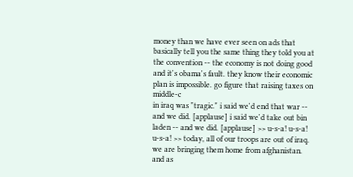money than we have ever seen on ads that basically tell you the same thing they told you at the convention -- the economy is not doing good and it's obama's fault. they know their economic plan is impossible. go figure that raising taxes on middle-c
in iraq was "tragic." i said we'd end that war -- and we did. [applause] i said we'd take out bin laden -- and we did. [applause] >> u-s-a! u-s-a! u-s-a! >> today, all of our troops are out of iraq. we are bringing them home from afghanistan. and as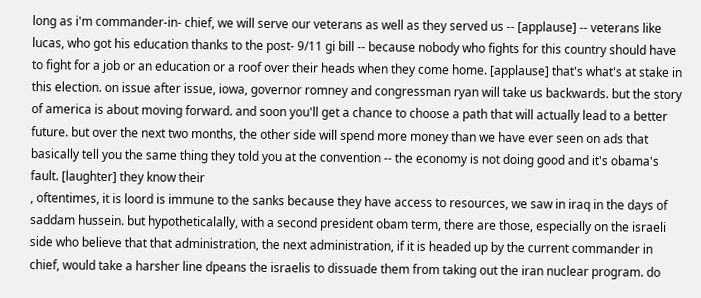long as i'm commander-in- chief, we will serve our veterans as well as they served us -- [applause] -- veterans like lucas, who got his education thanks to the post- 9/11 gi bill -- because nobody who fights for this country should have to fight for a job or an education or a roof over their heads when they come home. [applause] that's what's at stake in this election. on issue after issue, iowa, governor romney and congressman ryan will take us backwards. but the story of america is about moving forward. and soon you'll get a chance to choose a path that will actually lead to a better future. but over the next two months, the other side will spend more money than we have ever seen on ads that basically tell you the same thing they told you at the convention -- the economy is not doing good and it's obama's fault. [laughter] they know their
, oftentimes, it is loord is immune to the sanks because they have access to resources, we saw in iraq in the days of saddam hussein. but hypotheticalally, with a second president obam term, there are those, especially on the israeli side who believe that that administration, the next administration, if it is headed up by the current commander in chief, would take a harsher line dpeans the israelis to dissuade them from taking out the iran nuclear program. do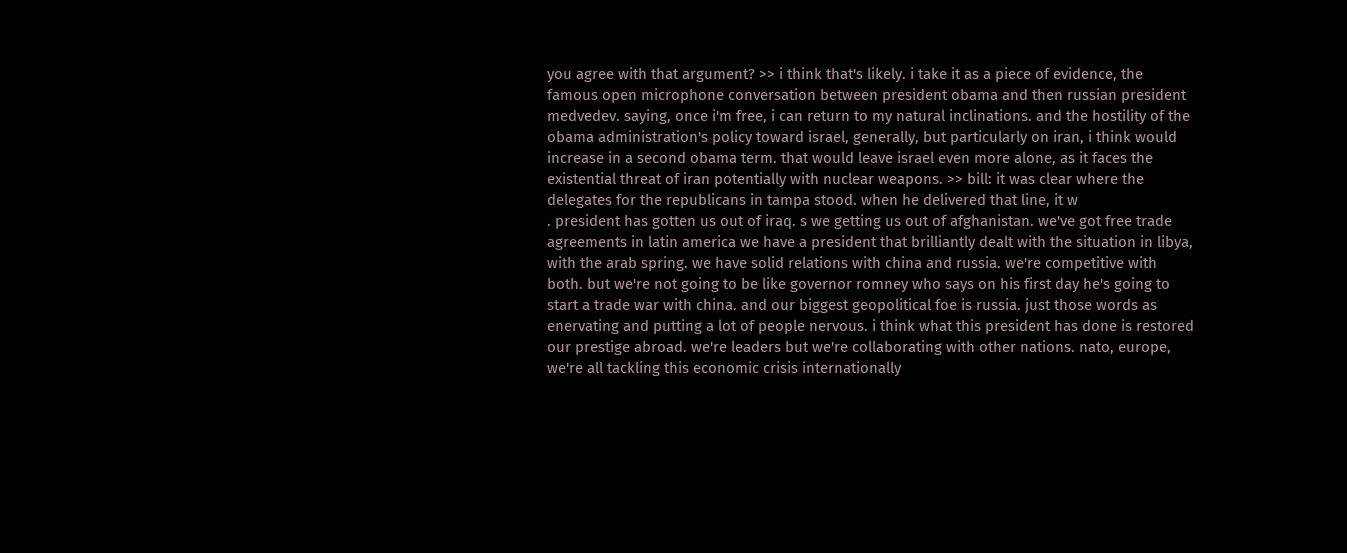you agree with that argument? >> i think that's likely. i take it as a piece of evidence, the famous open microphone conversation between president obama and then russian president medvedev. saying, once i'm free, i can return to my natural inclinations. and the hostility of the obama administration's policy toward israel, generally, but particularly on iran, i think would increase in a second obama term. that would leave israel even more alone, as it faces the existential threat of iran potentially with nuclear weapons. >> bill: it was clear where the delegates for the republicans in tampa stood. when he delivered that line, it w
. president has gotten us out of iraq. s we getting us out of afghanistan. we've got free trade agreements in latin america we have a president that brilliantly dealt with the situation in libya, with the arab spring. we have solid relations with china and russia. we're competitive with both. but we're not going to be like governor romney who says on his first day he's going to start a trade war with china. and our biggest geopolitical foe is russia. just those words as enervating and putting a lot of people nervous. i think what this president has done is restored our prestige abroad. we're leaders but we're collaborating with other nations. nato, europe, we're all tackling this economic crisis internationally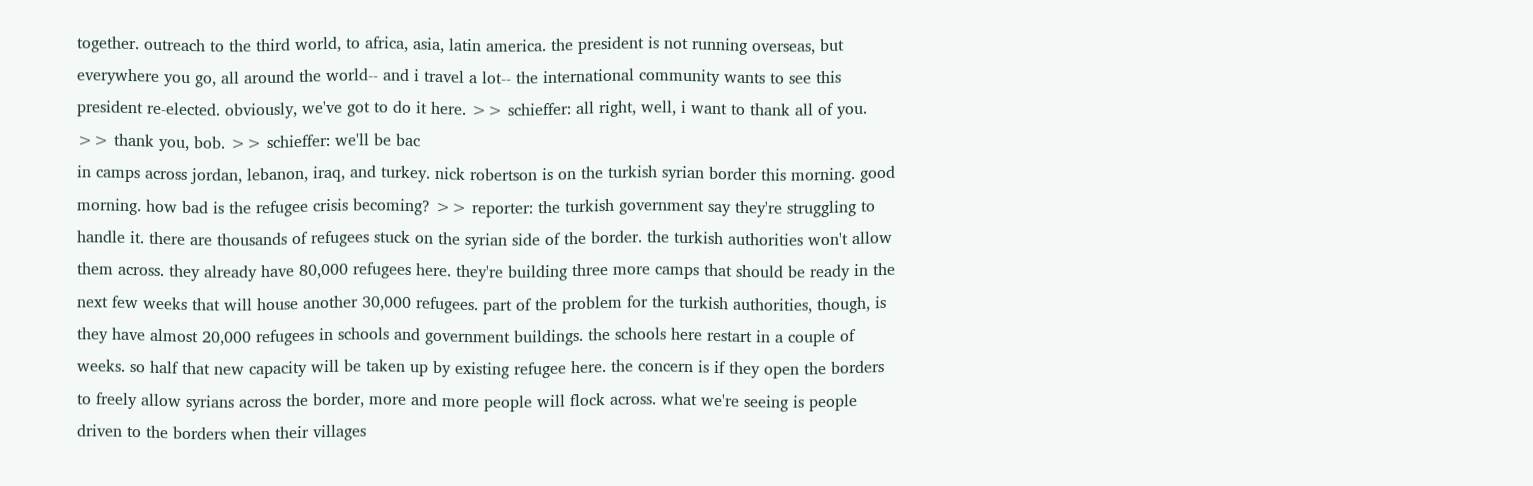together. outreach to the third world, to africa, asia, latin america. the president is not running overseas, but everywhere you go, all around the world-- and i travel a lot-- the international community wants to see this president re-elected. obviously, we've got to do it here. >> schieffer: all right, well, i want to thank all of you. >> thank you, bob. >> schieffer: we'll be bac
in camps across jordan, lebanon, iraq, and turkey. nick robertson is on the turkish syrian border this morning. good morning. how bad is the refugee crisis becoming? >> reporter: the turkish government say they're struggling to handle it. there are thousands of refugees stuck on the syrian side of the border. the turkish authorities won't allow them across. they already have 80,000 refugees here. they're building three more camps that should be ready in the next few weeks that will house another 30,000 refugees. part of the problem for the turkish authorities, though, is they have almost 20,000 refugees in schools and government buildings. the schools here restart in a couple of weeks. so half that new capacity will be taken up by existing refugee here. the concern is if they open the borders to freely allow syrians across the border, more and more people will flock across. what we're seeing is people driven to the borders when their villages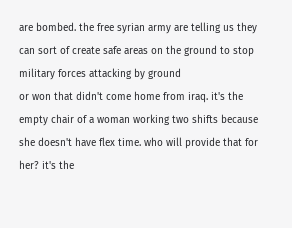are bombed. the free syrian army are telling us they can sort of create safe areas on the ground to stop military forces attacking by ground
or won that didn't come home from iraq. it's the empty chair of a woman working two shifts because she doesn't have flex time. who will provide that for her? it's the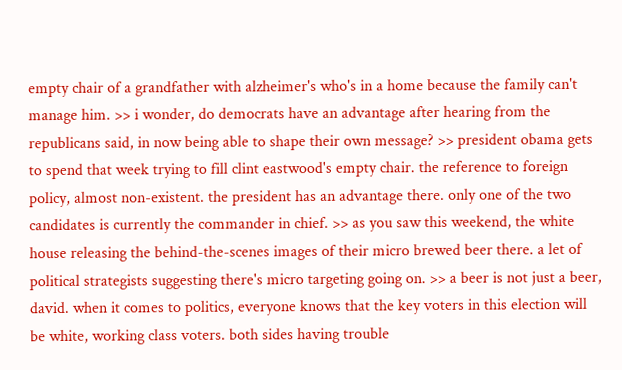empty chair of a grandfather with alzheimer's who's in a home because the family can't manage him. >> i wonder, do democrats have an advantage after hearing from the republicans said, in now being able to shape their own message? >> president obama gets to spend that week trying to fill clint eastwood's empty chair. the reference to foreign policy, almost non-existent. the president has an advantage there. only one of the two candidates is currently the commander in chief. >> as you saw this weekend, the white house releasing the behind-the-scenes images of their micro brewed beer there. a let of political strategists suggesting there's micro targeting going on. >> a beer is not just a beer, david. when it comes to politics, everyone knows that the key voters in this election will be white, working class voters. both sides having trouble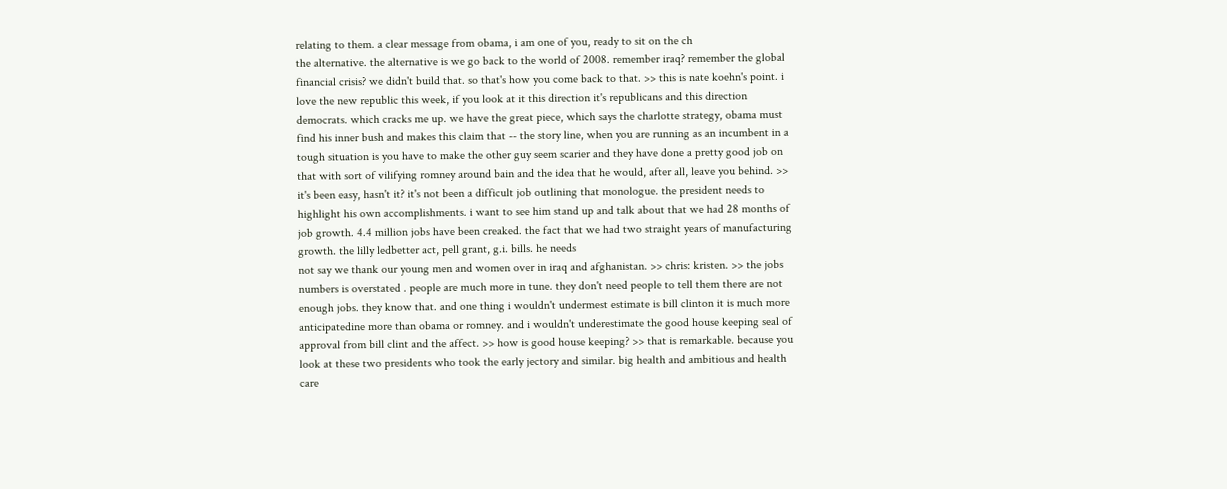relating to them. a clear message from obama, i am one of you, ready to sit on the ch
the alternative. the alternative is we go back to the world of 2008. remember iraq? remember the global financial crisis? we didn't build that. so that's how you come back to that. >> this is nate koehn's point. i love the new republic this week, if you look at it this direction it's republicans and this direction democrats. which cracks me up. we have the great piece, which says the charlotte strategy, obama must find his inner bush and makes this claim that -- the story line, when you are running as an incumbent in a tough situation is you have to make the other guy seem scarier and they have done a pretty good job on that with sort of vilifying romney around bain and the idea that he would, after all, leave you behind. >> it's been easy, hasn't it? it's not been a difficult job outlining that monologue. the president needs to highlight his own accomplishments. i want to see him stand up and talk about that we had 28 months of job growth. 4.4 million jobs have been creaked. the fact that we had two straight years of manufacturing growth. the lilly ledbetter act, pell grant, g.i. bills. he needs
not say we thank our young men and women over in iraq and afghanistan. >> chris: kristen. >> the jobs numbers is overstated . people are much more in tune. they don't need people to tell them there are not enough jobs. they know that. and one thing i wouldn't undermest estimate is bill clinton it is much more anticipatedine more than obama or romney. and i wouldn't underestimate the good house keeping seal of approval from bill clint and the affect. >> how is good house keeping? >> that is remarkable. because you look at these two presidents who took the early jectory and similar. big health and ambitious and health care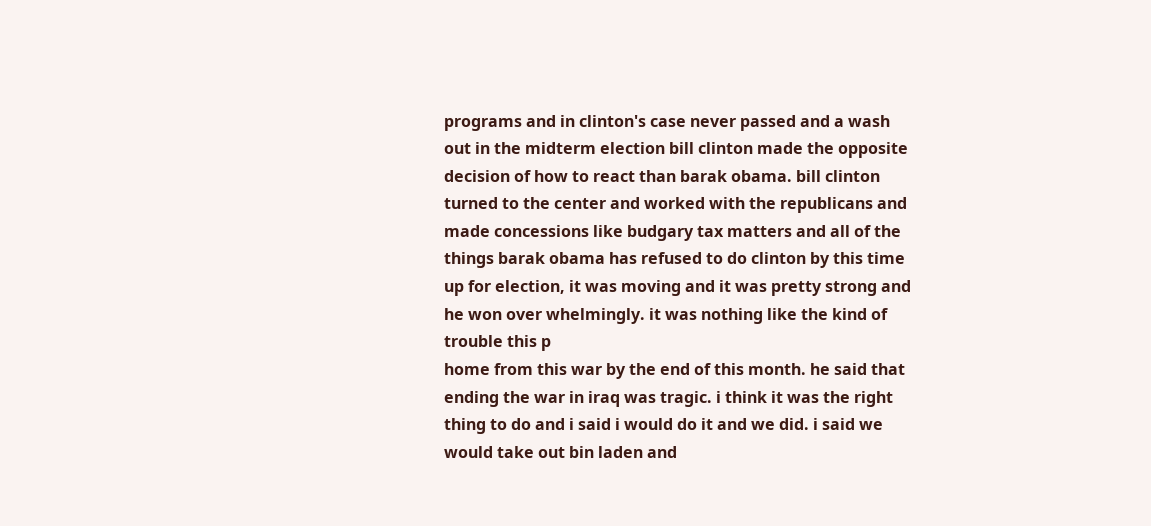programs and in clinton's case never passed and a wash out in the midterm election bill clinton made the opposite decision of how to react than barak obama. bill clinton turned to the center and worked with the republicans and made concessions like budgary tax matters and all of the things barak obama has refused to do clinton by this time up for election, it was moving and it was pretty strong and he won over whelmingly. it was nothing like the kind of trouble this p
home from this war by the end of this month. he said that ending the war in iraq was tragic. i think it was the right thing to do and i said i would do it and we did. i said we would take out bin laden and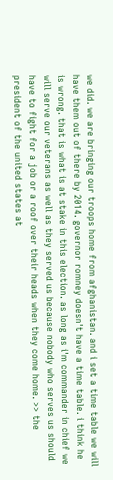we did. we are bringing our troops home from afghanistan. and i set a time table we will have them out of there by 2014. governor romney doesn't have a time table. i think he is wrong. that is what is at stake in this election. as long as i'm commander in chief we will serve our veterans as well as they served us because nobody who serves us should have to fight for a job or a roof over their heads when they come home. >> the president of the united states at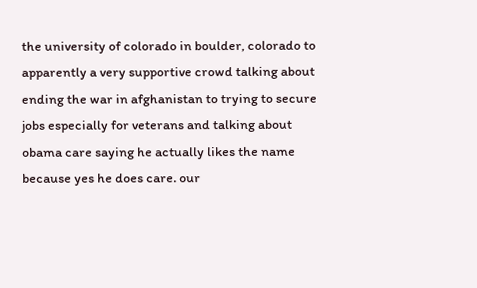the university of colorado in boulder, colorado to apparently a very supportive crowd talking about ending the war in afghanistan to trying to secure jobs especially for veterans and talking about obama care saying he actually likes the name because yes he does care. our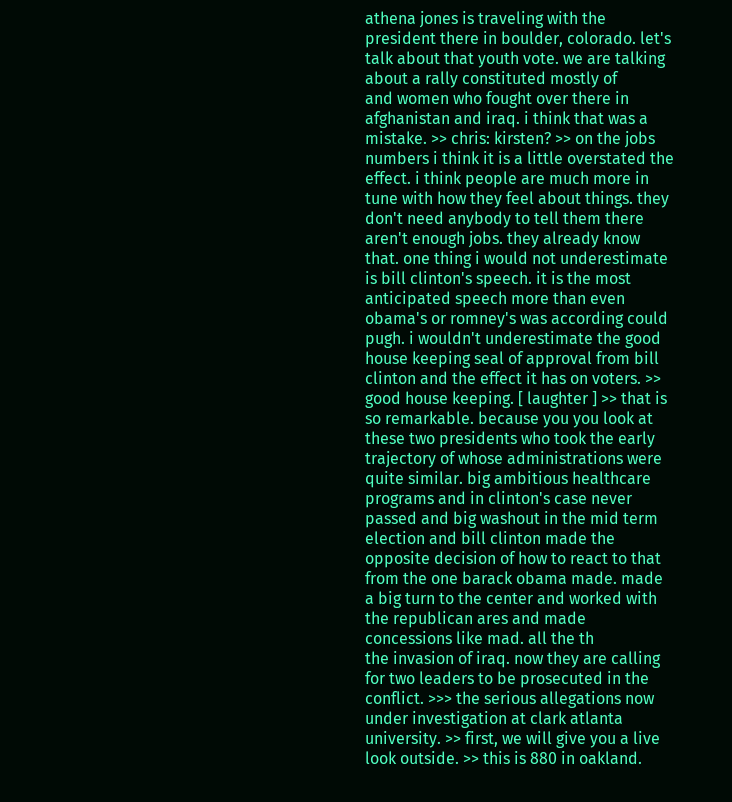athena jones is traveling with the president there in boulder, colorado. let's talk about that youth vote. we are talking about a rally constituted mostly of
and women who fought over there in afghanistan and iraq. i think that was a mistake. >> chris: kirsten? >> on the jobs numbers i think it is a little overstated the effect. i think people are much more in tune with how they feel about things. they don't need anybody to tell them there aren't enough jobs. they already know that. one thing i would not underestimate is bill clinton's speech. it is the most anticipated speech more than even obama's or romney's was according could pugh. i wouldn't underestimate the good house keeping seal of approval from bill clinton and the effect it has on voters. >> good house keeping. [ laughter ] >> that is so remarkable. because you you look at these two presidents who took the early trajectory of whose administrations were quite similar. big ambitious healthcare programs and in clinton's case never passed and big washout in the mid term election and bill clinton made the opposite decision of how to react to that from the one barack obama made. made a big turn to the center and worked with the republican ares and made concessions like mad. all the th
the invasion of iraq. now they are calling for two leaders to be prosecuted in the conflict. >>> the serious allegations now under investigation at clark atlanta university. >> first, we will give you a live look outside. >> this is 880 in oakland.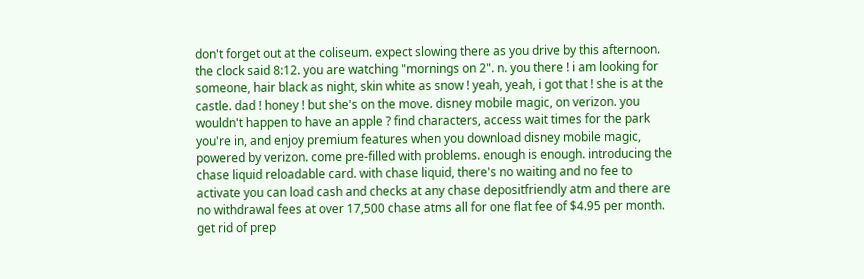don't forget out at the coliseum. expect slowing there as you drive by this afternoon. the clock said 8:12. you are watching "mornings on 2". n. you there ! i am looking for someone, hair black as night, skin white as snow ! yeah, yeah, i got that ! she is at the castle. dad ! honey ! but she's on the move. disney mobile magic, on verizon. you wouldn't happen to have an apple ? find characters, access wait times for the park you're in, and enjoy premium features when you download disney mobile magic, powered by verizon. come pre-filled with problems. enough is enough. introducing the chase liquid reloadable card. with chase liquid, there's no waiting and no fee to activate you can load cash and checks at any chase depositfriendly atm and there are no withdrawal fees at over 17,500 chase atms all for one flat fee of $4.95 per month. get rid of prep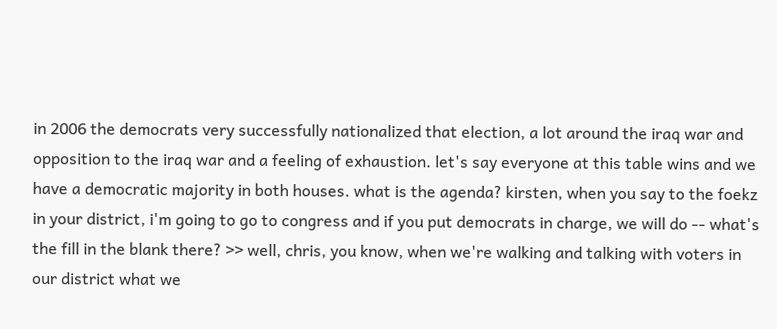in 2006 the democrats very successfully nationalized that election, a lot around the iraq war and opposition to the iraq war and a feeling of exhaustion. let's say everyone at this table wins and we have a democratic majority in both houses. what is the agenda? kirsten, when you say to the foekz in your district, i'm going to go to congress and if you put democrats in charge, we will do -- what's the fill in the blank there? >> well, chris, you know, when we're walking and talking with voters in our district what we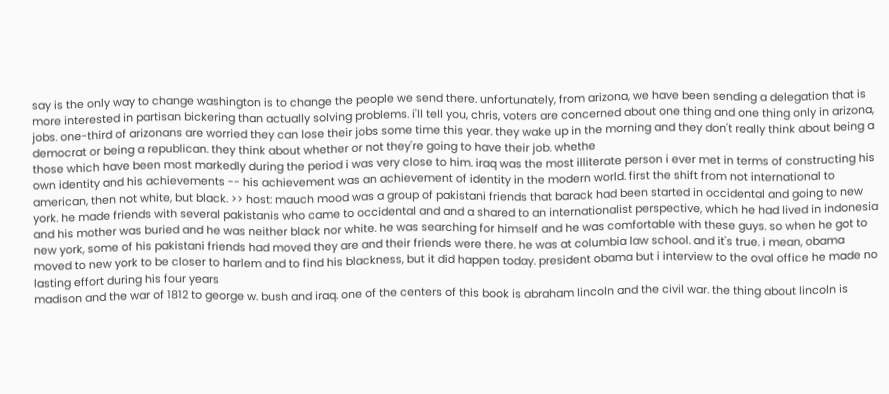say is the only way to change washington is to change the people we send there. unfortunately, from arizona, we have been sending a delegation that is more interested in partisan bickering than actually solving problems. i'll tell you, chris, voters are concerned about one thing and one thing only in arizona, jobs. one-third of arizonans are worried they can lose their jobs some time this year. they wake up in the morning and they don't really think about being a democrat or being a republican. they think about whether or not they're going to have their job. whethe
those which have been most markedly during the period i was very close to him. iraq was the most illiterate person i ever met in terms of constructing his own identity and his achievements -- his achievement was an achievement of identity in the modern world. first the shift from not international to american, then not white, but black. >> host: mauch mood was a group of pakistani friends that barack had been started in occidental and going to new york. he made friends with several pakistanis who came to occidental and and a shared to an internationalist perspective, which he had lived in indonesia and his mother was buried and he was neither black nor white. he was searching for himself and he was comfortable with these guys. so when he got to new york, some of his pakistani friends had moved they are and their friends were there. he was at columbia law school. and it's true. i mean, obama moved to new york to be closer to harlem and to find his blackness, but it did happen today. president obama but i interview to the oval office he made no lasting effort during his four years
madison and the war of 1812 to george w. bush and iraq. one of the centers of this book is abraham lincoln and the civil war. the thing about lincoln is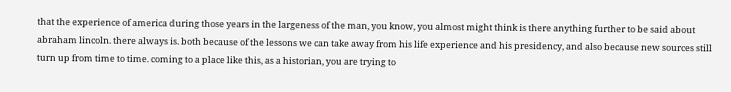that the experience of america during those years in the largeness of the man, you know, you almost might think is there anything further to be said about abraham lincoln. there always is. both because of the lessons we can take away from his life experience and his presidency, and also because new sources still turn up from time to time. coming to a place like this, as a historian, you are trying to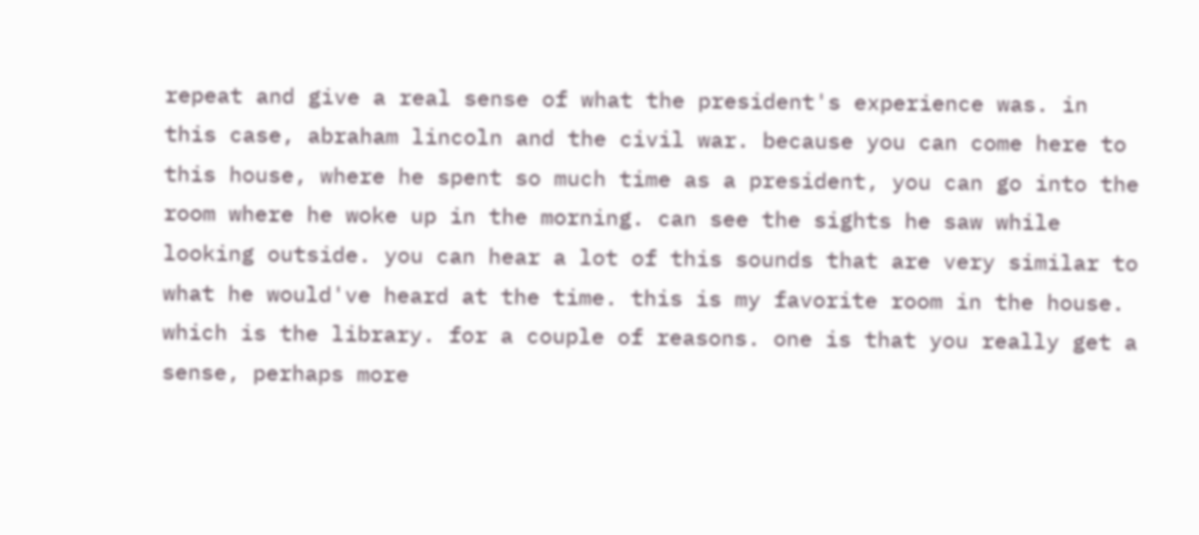repeat and give a real sense of what the president's experience was. in this case, abraham lincoln and the civil war. because you can come here to this house, where he spent so much time as a president, you can go into the room where he woke up in the morning. can see the sights he saw while looking outside. you can hear a lot of this sounds that are very similar to what he would've heard at the time. this is my favorite room in the house. which is the library. for a couple of reasons. one is that you really get a sense, perhaps more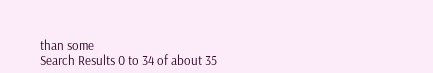than some
Search Results 0 to 34 of about 35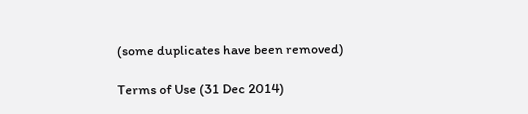(some duplicates have been removed)

Terms of Use (31 Dec 2014)